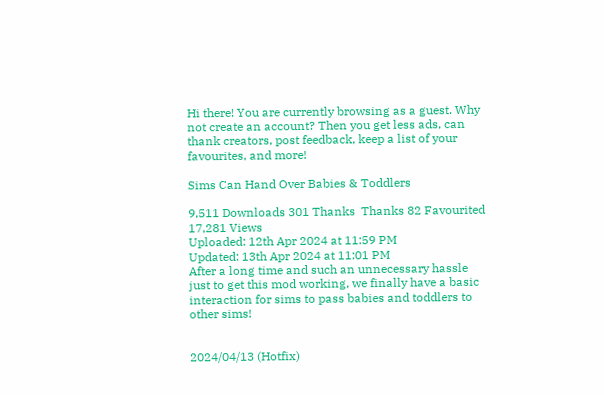Hi there! You are currently browsing as a guest. Why not create an account? Then you get less ads, can thank creators, post feedback, keep a list of your favourites, and more!

Sims Can Hand Over Babies & Toddlers

9,511 Downloads 301 Thanks  Thanks 82 Favourited 17,281 Views
Uploaded: 12th Apr 2024 at 11:59 PM
Updated: 13th Apr 2024 at 11:01 PM
After a long time and such an unnecessary hassle just to get this mod working, we finally have a basic interaction for sims to pass babies and toddlers to other sims!


2024/04/13 (Hotfix)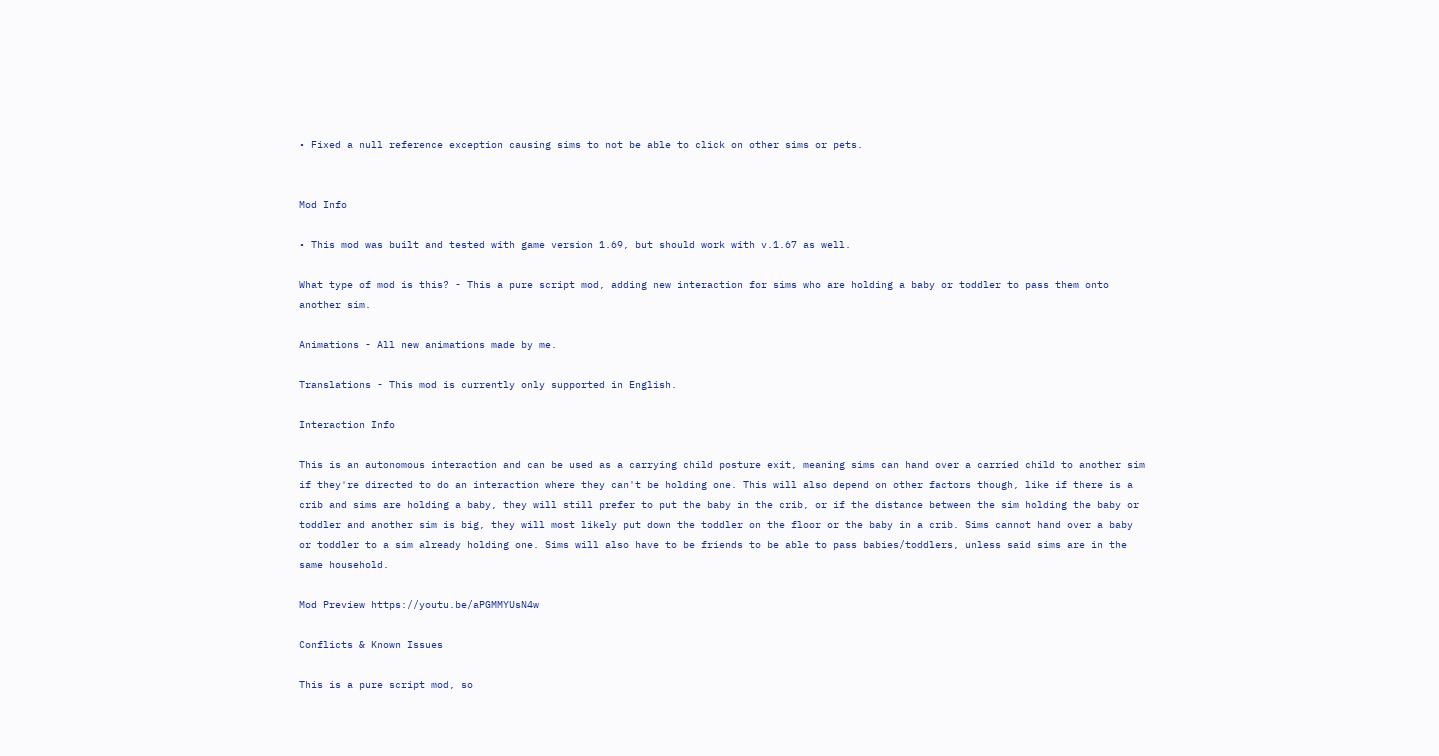• Fixed a null reference exception causing sims to not be able to click on other sims or pets.


Mod Info

• This mod was built and tested with game version 1.69, but should work with v.1.67 as well.

What type of mod is this? - This a pure script mod, adding new interaction for sims who are holding a baby or toddler to pass them onto another sim.

Animations - All new animations made by me.

Translations - This mod is currently only supported in English.

Interaction Info

This is an autonomous interaction and can be used as a carrying child posture exit, meaning sims can hand over a carried child to another sim if they're directed to do an interaction where they can't be holding one. This will also depend on other factors though, like if there is a crib and sims are holding a baby, they will still prefer to put the baby in the crib, or if the distance between the sim holding the baby or toddler and another sim is big, they will most likely put down the toddler on the floor or the baby in a crib. Sims cannot hand over a baby or toddler to a sim already holding one. Sims will also have to be friends to be able to pass babies/toddlers, unless said sims are in the same household.

Mod Preview https://youtu.be/aPGMMYUsN4w

Conflicts & Known Issues

This is a pure script mod, so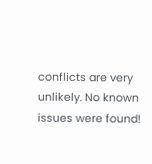conflicts are very unlikely. No known issues were found!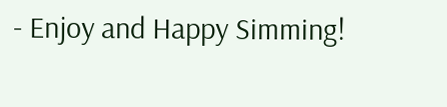- Enjoy and Happy Simming!